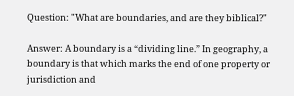Question: "What are boundaries, and are they biblical?"

Answer: A boundary is a “dividing line.” In geography, a boundary is that which marks the end of one property or jurisdiction and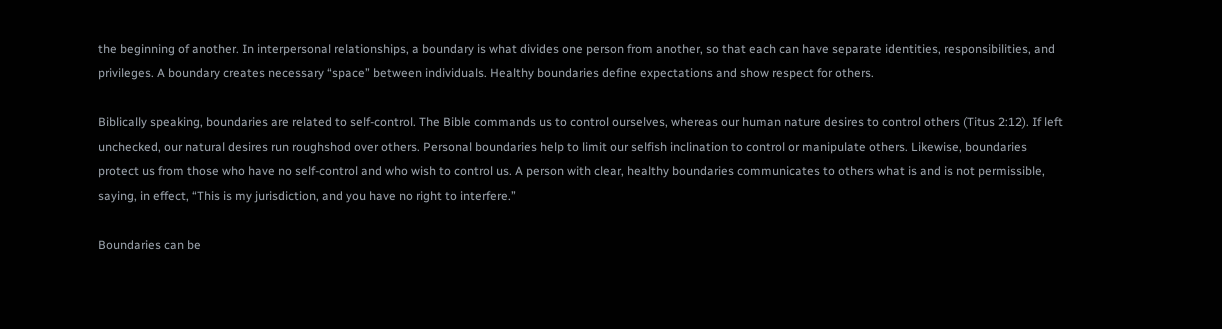the beginning of another. In interpersonal relationships, a boundary is what divides one person from another, so that each can have separate identities, responsibilities, and privileges. A boundary creates necessary “space” between individuals. Healthy boundaries define expectations and show respect for others.

Biblically speaking, boundaries are related to self-control. The Bible commands us to control ourselves, whereas our human nature desires to control others (Titus 2:12). If left unchecked, our natural desires run roughshod over others. Personal boundaries help to limit our selfish inclination to control or manipulate others. Likewise, boundaries protect us from those who have no self-control and who wish to control us. A person with clear, healthy boundaries communicates to others what is and is not permissible, saying, in effect, “This is my jurisdiction, and you have no right to interfere.”

Boundaries can be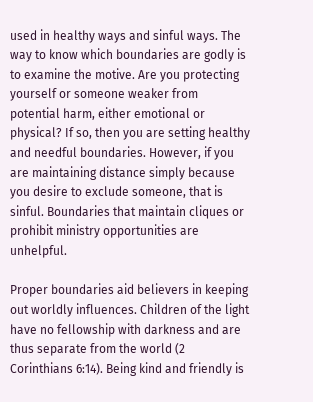used in healthy ways and sinful ways. The way to know which boundaries are godly is to examine the motive. Are you protecting yourself or someone weaker from potential harm, either emotional or physical? If so, then you are setting healthy and needful boundaries. However, if you are maintaining distance simply because you desire to exclude someone, that is sinful. Boundaries that maintain cliques or prohibit ministry opportunities are unhelpful.

Proper boundaries aid believers in keeping out worldly influences. Children of the light have no fellowship with darkness and are thus separate from the world (2 Corinthians 6:14). Being kind and friendly is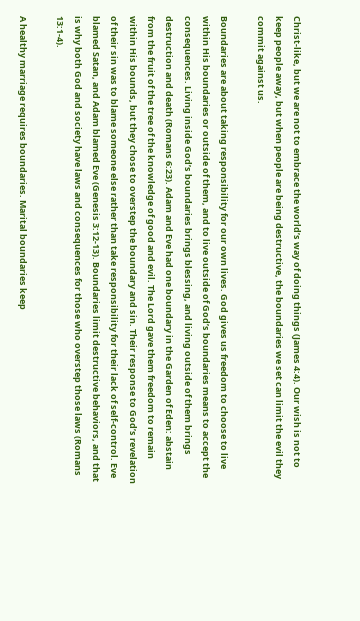Christ-like, but we are not to embrace the world’s way of doing things (James 4:4). Our wish is not to keep people away, but when people are being destructive, the boundaries we set can limit the evil they commit against us.

Boundaries are about taking responsibility for our own lives. God gives us freedom to choose to live within His boundaries or outside of them, and to live outside of God’s boundaries means to accept the consequences. Living inside God’s boundaries brings blessing, and living outside of them brings destruction and death (Romans 6:23). Adam and Eve had one boundary in the Garden of Eden: abstain from the fruit of the tree of the knowledge of good and evil. The Lord gave them freedom to remain within His bounds, but they chose to overstep the boundary and sin. Their response to God’s revelation of their sin was to blame someone else rather than take responsibility for their lack of self-control. Eve blamed Satan, and Adam blamed Eve (Genesis 3:12-13). Boundaries limit destructive behaviors, and that is why both God and society have laws and consequences for those who overstep those laws (Romans 13:1-4).

A healthy marriage requires boundaries. Marital boundaries keep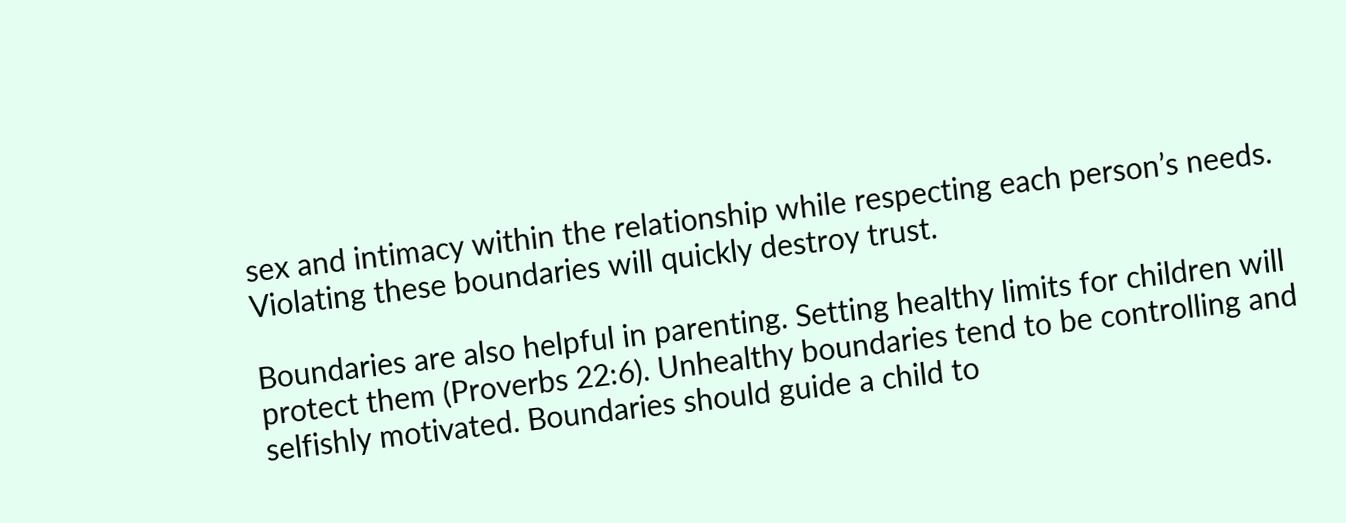sex and intimacy within the relationship while respecting each person’s needs. Violating these boundaries will quickly destroy trust.

Boundaries are also helpful in parenting. Setting healthy limits for children will protect them (Proverbs 22:6). Unhealthy boundaries tend to be controlling and selfishly motivated. Boundaries should guide a child to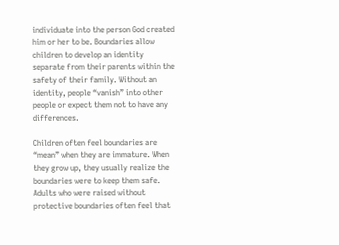individuate into the person God created him or her to be. Boundaries allow children to develop an identity separate from their parents within the safety of their family. Without an identity, people “vanish” into other people or expect them not to have any differences.

Children often feel boundaries are “mean” when they are immature. When they grow up, they usually realize the boundaries were to keep them safe. Adults who were raised without protective boundaries often feel that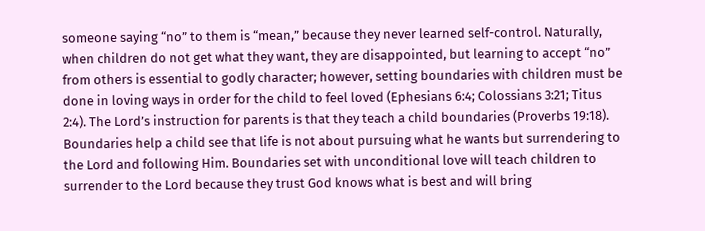someone saying “no” to them is “mean,” because they never learned self-control. Naturally, when children do not get what they want, they are disappointed, but learning to accept “no” from others is essential to godly character; however, setting boundaries with children must be done in loving ways in order for the child to feel loved (Ephesians 6:4; Colossians 3:21; Titus 2:4). The Lord’s instruction for parents is that they teach a child boundaries (Proverbs 19:18). Boundaries help a child see that life is not about pursuing what he wants but surrendering to the Lord and following Him. Boundaries set with unconditional love will teach children to surrender to the Lord because they trust God knows what is best and will bring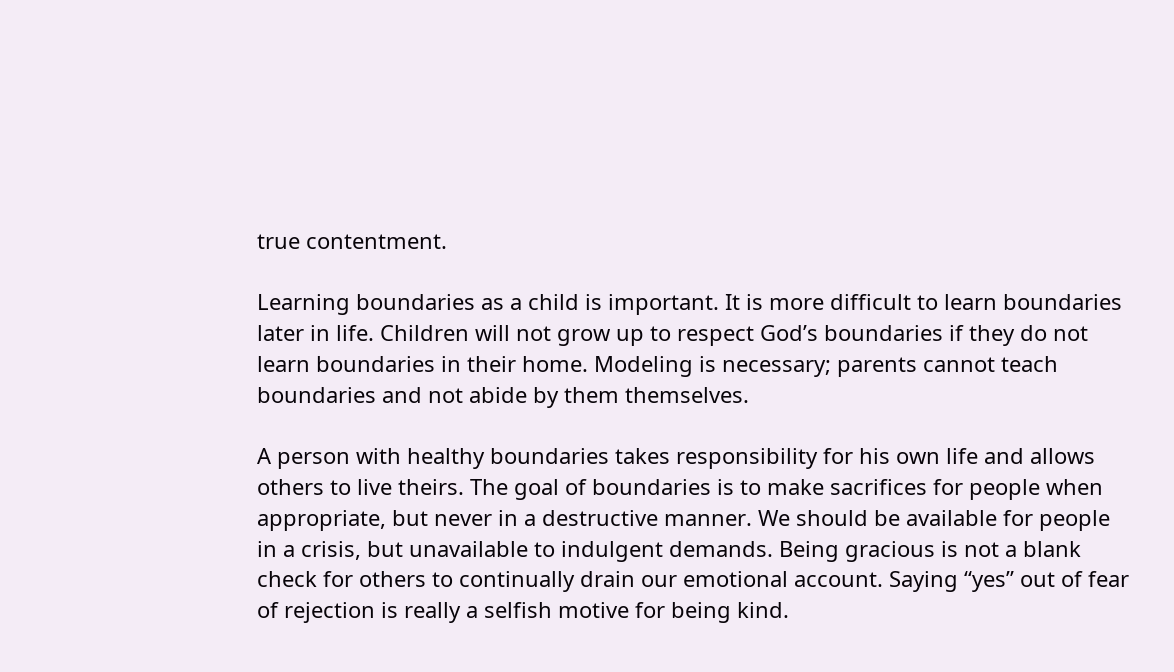true contentment.

Learning boundaries as a child is important. It is more difficult to learn boundaries later in life. Children will not grow up to respect God’s boundaries if they do not learn boundaries in their home. Modeling is necessary; parents cannot teach boundaries and not abide by them themselves.

A person with healthy boundaries takes responsibility for his own life and allows others to live theirs. The goal of boundaries is to make sacrifices for people when appropriate, but never in a destructive manner. We should be available for people in a crisis, but unavailable to indulgent demands. Being gracious is not a blank check for others to continually drain our emotional account. Saying “yes” out of fear of rejection is really a selfish motive for being kind.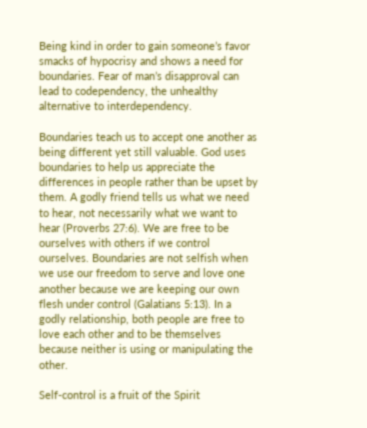Being kind in order to gain someone’s favor smacks of hypocrisy and shows a need for boundaries. Fear of man’s disapproval can lead to codependency, the unhealthy alternative to interdependency.

Boundaries teach us to accept one another as being different yet still valuable. God uses boundaries to help us appreciate the differences in people rather than be upset by them. A godly friend tells us what we need to hear, not necessarily what we want to hear (Proverbs 27:6). We are free to be ourselves with others if we control ourselves. Boundaries are not selfish when we use our freedom to serve and love one another because we are keeping our own flesh under control (Galatians 5:13). In a godly relationship, both people are free to love each other and to be themselves because neither is using or manipulating the other.

Self-control is a fruit of the Spirit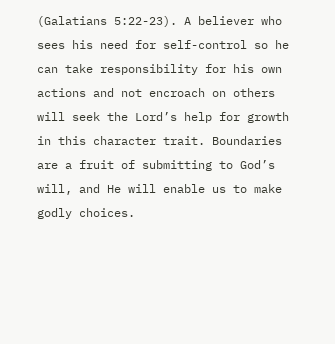(Galatians 5:22-23). A believer who sees his need for self-control so he can take responsibility for his own actions and not encroach on others will seek the Lord’s help for growth in this character trait. Boundaries are a fruit of submitting to God’s will, and He will enable us to make godly choices.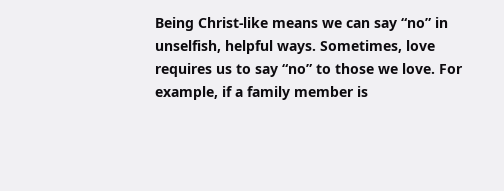Being Christ-like means we can say “no” in unselfish, helpful ways. Sometimes, love requires us to say “no” to those we love. For example, if a family member is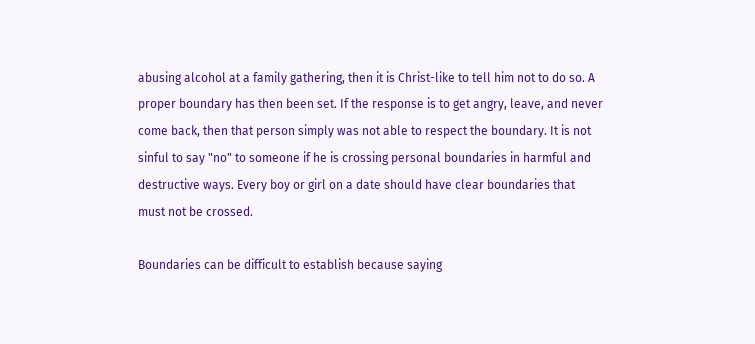abusing alcohol at a family gathering, then it is Christ-like to tell him not to do so. A proper boundary has then been set. If the response is to get angry, leave, and never come back, then that person simply was not able to respect the boundary. It is not sinful to say "no" to someone if he is crossing personal boundaries in harmful and destructive ways. Every boy or girl on a date should have clear boundaries that must not be crossed.

Boundaries can be difficult to establish because saying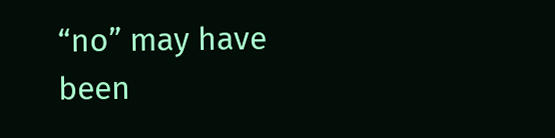“no” may have been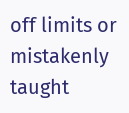off limits or mistakenly taught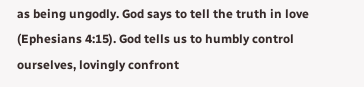as being ungodly. God says to tell the truth in love (Ephesians 4:15). God tells us to humbly control ourselves, lovingly confront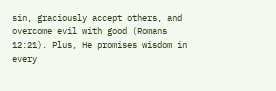sin, graciously accept others, and overcome evil with good (Romans 12:21). Plus, He promises wisdom in every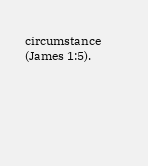circumstance (James 1:5).